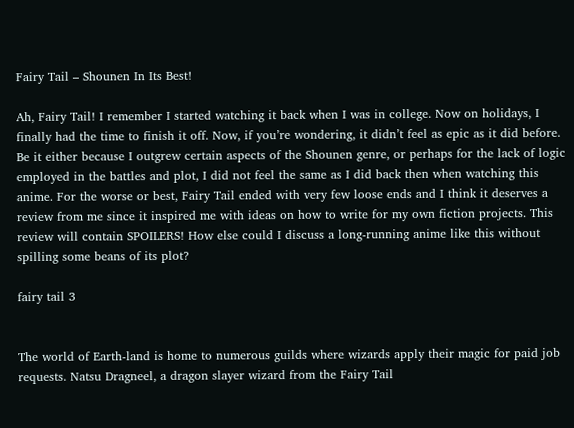Fairy Tail – Shounen In Its Best!

Ah, Fairy Tail! I remember I started watching it back when I was in college. Now on holidays, I finally had the time to finish it off. Now, if you’re wondering, it didn’t feel as epic as it did before. Be it either because I outgrew certain aspects of the Shounen genre, or perhaps for the lack of logic employed in the battles and plot, I did not feel the same as I did back then when watching this anime. For the worse or best, Fairy Tail ended with very few loose ends and I think it deserves a review from me since it inspired me with ideas on how to write for my own fiction projects. This review will contain SPOILERS! How else could I discuss a long-running anime like this without spilling some beans of its plot?

fairy tail 3


The world of Earth-land is home to numerous guilds where wizards apply their magic for paid job requests. Natsu Dragneel, a dragon slayer wizard from the Fairy Tail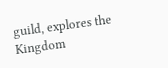guild, explores the Kingdom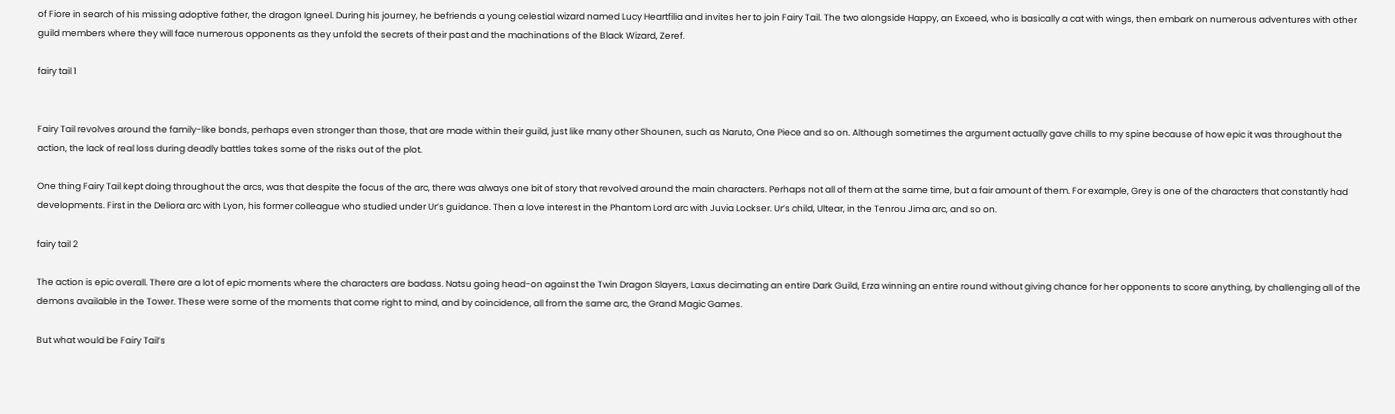of Fiore in search of his missing adoptive father, the dragon Igneel. During his journey, he befriends a young celestial wizard named Lucy Heartfilia and invites her to join Fairy Tail. The two alongside Happy, an Exceed, who is basically a cat with wings, then embark on numerous adventures with other guild members where they will face numerous opponents as they unfold the secrets of their past and the machinations of the Black Wizard, Zeref.

fairy tail 1


Fairy Tail revolves around the family-like bonds, perhaps even stronger than those, that are made within their guild, just like many other Shounen, such as Naruto, One Piece and so on. Although sometimes the argument actually gave chills to my spine because of how epic it was throughout the action, the lack of real loss during deadly battles takes some of the risks out of the plot.

One thing Fairy Tail kept doing throughout the arcs, was that despite the focus of the arc, there was always one bit of story that revolved around the main characters. Perhaps not all of them at the same time, but a fair amount of them. For example, Grey is one of the characters that constantly had developments. First in the Deliora arc with Lyon, his former colleague who studied under Ur’s guidance. Then a love interest in the Phantom Lord arc with Juvia Lockser. Ur’s child, Ultear, in the Tenrou Jima arc, and so on.

fairy tail 2

The action is epic overall. There are a lot of epic moments where the characters are badass. Natsu going head-on against the Twin Dragon Slayers, Laxus decimating an entire Dark Guild, Erza winning an entire round without giving chance for her opponents to score anything, by challenging all of the demons available in the Tower. These were some of the moments that come right to mind, and by coincidence, all from the same arc, the Grand Magic Games.

But what would be Fairy Tail’s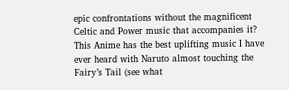epic confrontations without the magnificent Celtic and Power music that accompanies it? This Anime has the best uplifting music I have ever heard with Naruto almost touching the Fairy’s Tail (see what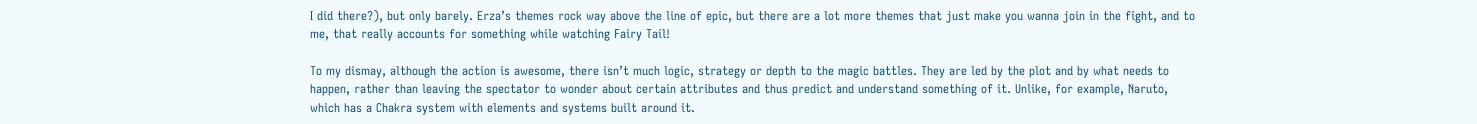I did there?), but only barely. Erza’s themes rock way above the line of epic, but there are a lot more themes that just make you wanna join in the fight, and to me, that really accounts for something while watching Fairy Tail!

To my dismay, although the action is awesome, there isn’t much logic, strategy or depth to the magic battles. They are led by the plot and by what needs to happen, rather than leaving the spectator to wonder about certain attributes and thus predict and understand something of it. Unlike, for example, Naruto, which has a Chakra system with elements and systems built around it.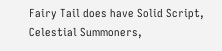Fairy Tail does have Solid Script, Celestial Summoners,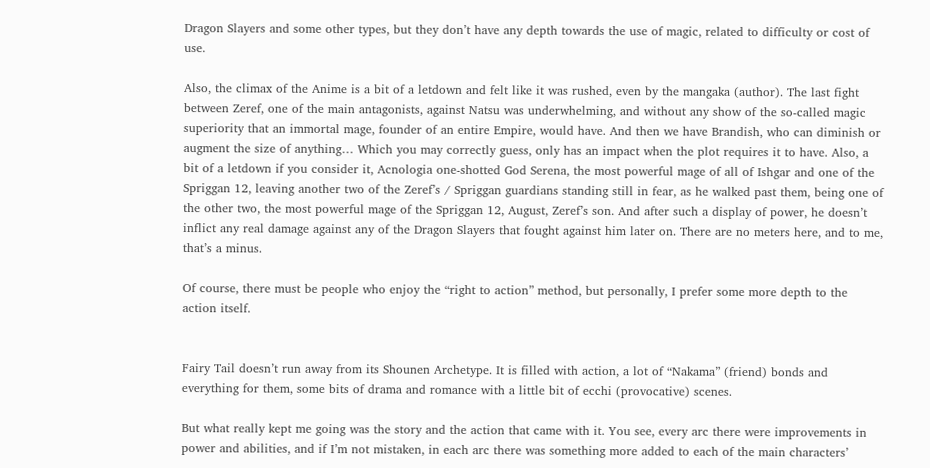Dragon Slayers and some other types, but they don’t have any depth towards the use of magic, related to difficulty or cost of use.

Also, the climax of the Anime is a bit of a letdown and felt like it was rushed, even by the mangaka (author). The last fight between Zeref, one of the main antagonists, against Natsu was underwhelming, and without any show of the so-called magic superiority that an immortal mage, founder of an entire Empire, would have. And then we have Brandish, who can diminish or augment the size of anything… Which you may correctly guess, only has an impact when the plot requires it to have. Also, a bit of a letdown if you consider it, Acnologia one-shotted God Serena, the most powerful mage of all of Ishgar and one of the Spriggan 12, leaving another two of the Zeref’s / Spriggan guardians standing still in fear, as he walked past them, being one of the other two, the most powerful mage of the Spriggan 12, August, Zeref’s son. And after such a display of power, he doesn’t inflict any real damage against any of the Dragon Slayers that fought against him later on. There are no meters here, and to me, that’s a minus.

Of course, there must be people who enjoy the “right to action” method, but personally, I prefer some more depth to the action itself.


Fairy Tail doesn’t run away from its Shounen Archetype. It is filled with action, a lot of “Nakama” (friend) bonds and everything for them, some bits of drama and romance with a little bit of ecchi (provocative) scenes.

But what really kept me going was the story and the action that came with it. You see, every arc there were improvements in power and abilities, and if I’m not mistaken, in each arc there was something more added to each of the main characters’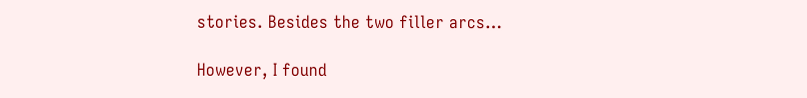stories. Besides the two filler arcs…

However, I found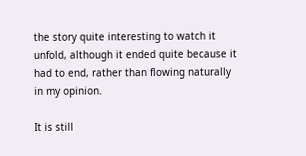the story quite interesting to watch it unfold, although it ended quite because it had to end, rather than flowing naturally in my opinion.

It is still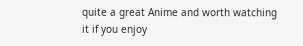quite a great Anime and worth watching it if you enjoy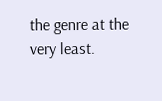the genre at the very least.